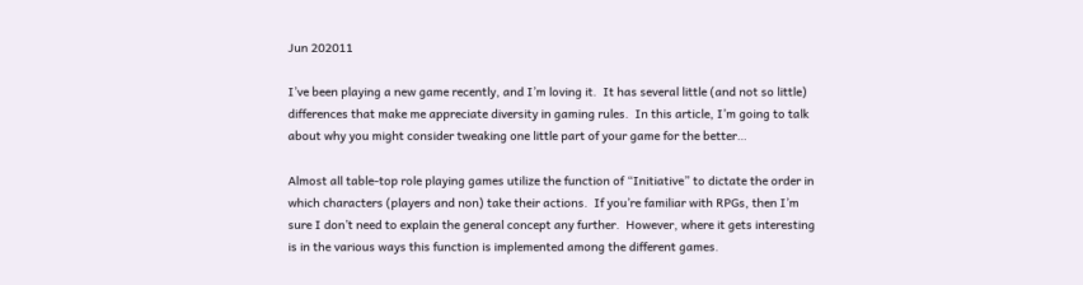Jun 202011

I’ve been playing a new game recently, and I’m loving it.  It has several little (and not so little) differences that make me appreciate diversity in gaming rules.  In this article, I’m going to talk about why you might consider tweaking one little part of your game for the better…

Almost all table-top role playing games utilize the function of “Initiative” to dictate the order in which characters (players and non) take their actions.  If you’re familiar with RPGs, then I’m sure I don’t need to explain the general concept any further.  However, where it gets interesting is in the various ways this function is implemented among the different games.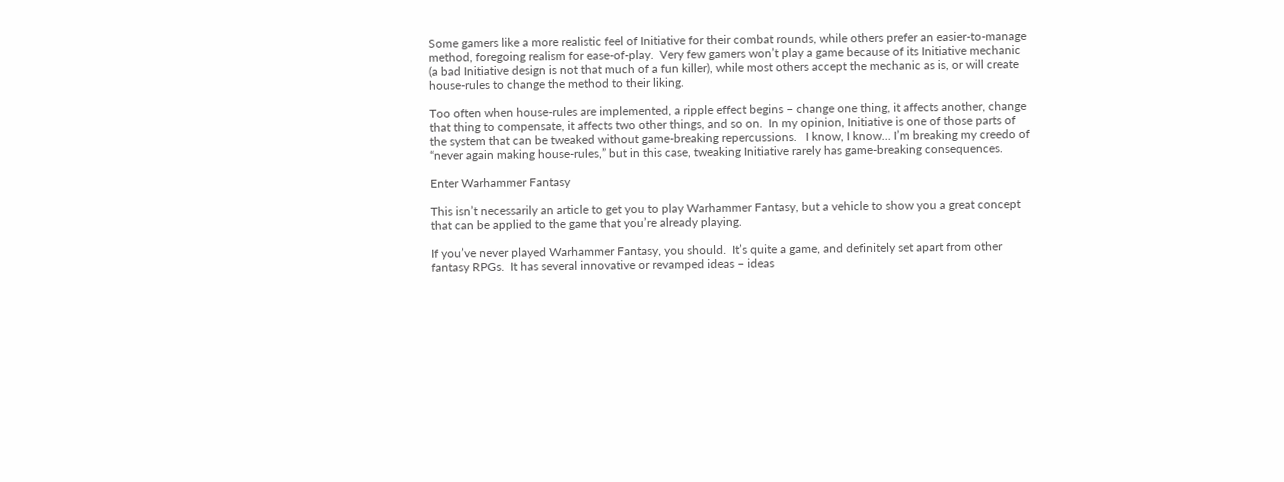Some gamers like a more realistic feel of Initiative for their combat rounds, while others prefer an easier-to-manage method, foregoing realism for ease-of-play.  Very few gamers won’t play a game because of its Initiative mechanic (a bad Initiative design is not that much of a fun killer), while most others accept the mechanic as is, or will create house-rules to change the method to their liking.

Too often when house-rules are implemented, a ripple effect begins – change one thing, it affects another, change that thing to compensate, it affects two other things, and so on.  In my opinion, Initiative is one of those parts of the system that can be tweaked without game-breaking repercussions.   I know, I know… I’m breaking my creedo of “never again making house-rules,” but in this case, tweaking Initiative rarely has game-breaking consequences.

Enter Warhammer Fantasy

This isn’t necessarily an article to get you to play Warhammer Fantasy, but a vehicle to show you a great concept that can be applied to the game that you’re already playing.

If you’ve never played Warhammer Fantasy, you should.  It’s quite a game, and definitely set apart from other fantasy RPGs.  It has several innovative or revamped ideas – ideas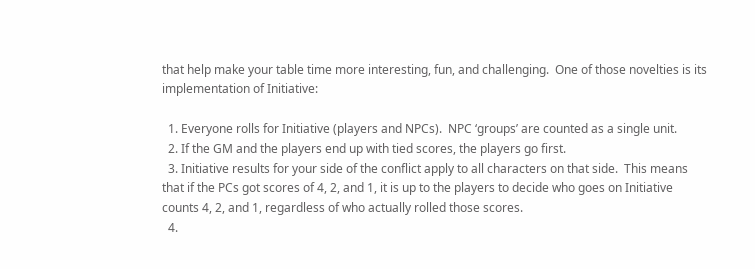that help make your table time more interesting, fun, and challenging.  One of those novelties is its implementation of Initiative:

  1. Everyone rolls for Initiative (players and NPCs).  NPC ‘groups’ are counted as a single unit.
  2. If the GM and the players end up with tied scores, the players go first.
  3. Initiative results for your side of the conflict apply to all characters on that side.  This means that if the PCs got scores of 4, 2, and 1, it is up to the players to decide who goes on Initiative counts 4, 2, and 1, regardless of who actually rolled those scores.
  4.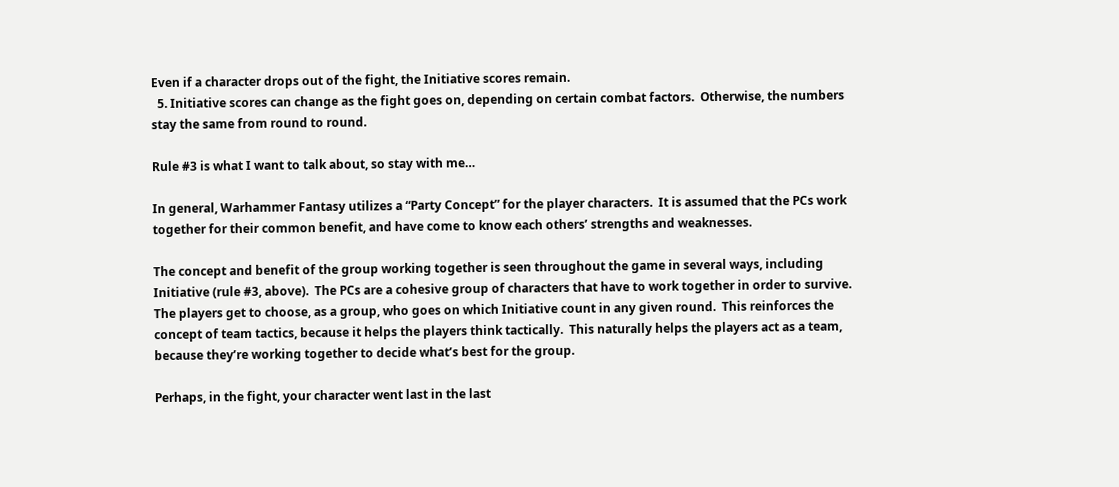Even if a character drops out of the fight, the Initiative scores remain.
  5. Initiative scores can change as the fight goes on, depending on certain combat factors.  Otherwise, the numbers stay the same from round to round.

Rule #3 is what I want to talk about, so stay with me…

In general, Warhammer Fantasy utilizes a “Party Concept” for the player characters.  It is assumed that the PCs work together for their common benefit, and have come to know each others’ strengths and weaknesses.

The concept and benefit of the group working together is seen throughout the game in several ways, including Initiative (rule #3, above).  The PCs are a cohesive group of characters that have to work together in order to survive.  The players get to choose, as a group, who goes on which Initiative count in any given round.  This reinforces the concept of team tactics, because it helps the players think tactically.  This naturally helps the players act as a team, because they’re working together to decide what’s best for the group.

Perhaps, in the fight, your character went last in the last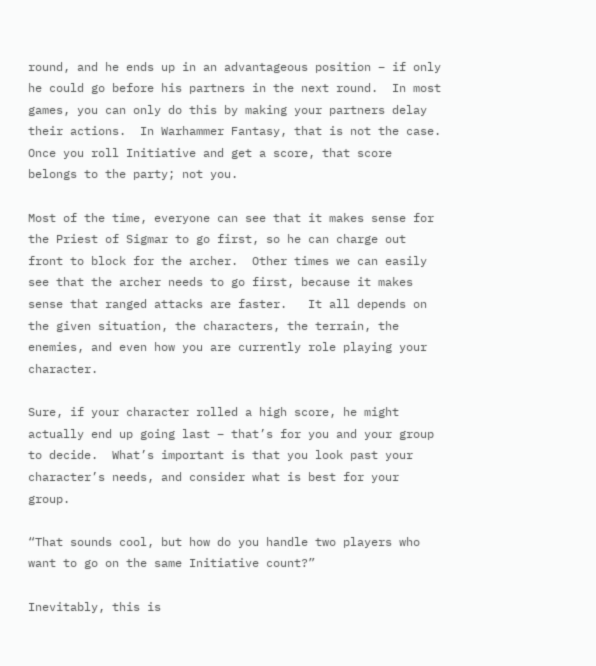round, and he ends up in an advantageous position – if only he could go before his partners in the next round.  In most games, you can only do this by making your partners delay their actions.  In Warhammer Fantasy, that is not the case.  Once you roll Initiative and get a score, that score belongs to the party; not you.

Most of the time, everyone can see that it makes sense for the Priest of Sigmar to go first, so he can charge out front to block for the archer.  Other times we can easily see that the archer needs to go first, because it makes sense that ranged attacks are faster.   It all depends on the given situation, the characters, the terrain, the enemies, and even how you are currently role playing your character.

Sure, if your character rolled a high score, he might actually end up going last – that’s for you and your group to decide.  What’s important is that you look past your character’s needs, and consider what is best for your group.

“That sounds cool, but how do you handle two players who want to go on the same Initiative count?”

Inevitably, this is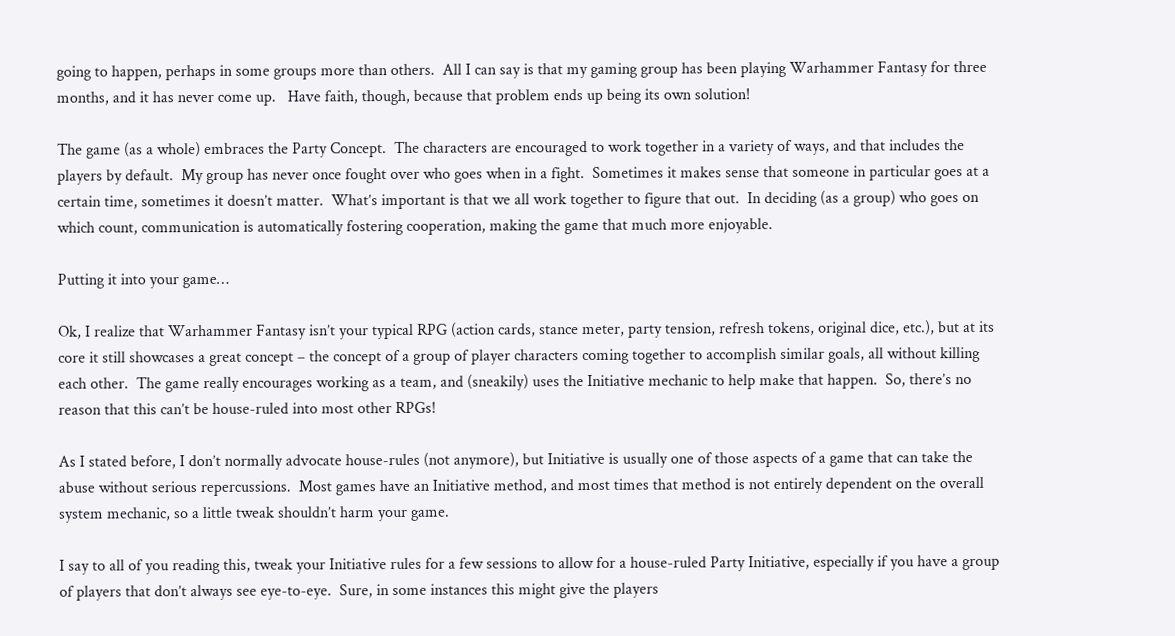going to happen, perhaps in some groups more than others.  All I can say is that my gaming group has been playing Warhammer Fantasy for three months, and it has never come up.   Have faith, though, because that problem ends up being its own solution!

The game (as a whole) embraces the Party Concept.  The characters are encouraged to work together in a variety of ways, and that includes the players by default.  My group has never once fought over who goes when in a fight.  Sometimes it makes sense that someone in particular goes at a certain time, sometimes it doesn’t matter.  What’s important is that we all work together to figure that out.  In deciding (as a group) who goes on which count, communication is automatically fostering cooperation, making the game that much more enjoyable.

Putting it into your game…

Ok, I realize that Warhammer Fantasy isn’t your typical RPG (action cards, stance meter, party tension, refresh tokens, original dice, etc.), but at its core it still showcases a great concept – the concept of a group of player characters coming together to accomplish similar goals, all without killing each other.  The game really encourages working as a team, and (sneakily) uses the Initiative mechanic to help make that happen.  So, there’s no reason that this can’t be house-ruled into most other RPGs!

As I stated before, I don’t normally advocate house-rules (not anymore), but Initiative is usually one of those aspects of a game that can take the abuse without serious repercussions.  Most games have an Initiative method, and most times that method is not entirely dependent on the overall system mechanic, so a little tweak shouldn’t harm your game.

I say to all of you reading this, tweak your Initiative rules for a few sessions to allow for a house-ruled Party Initiative, especially if you have a group of players that don’t always see eye-to-eye.  Sure, in some instances this might give the players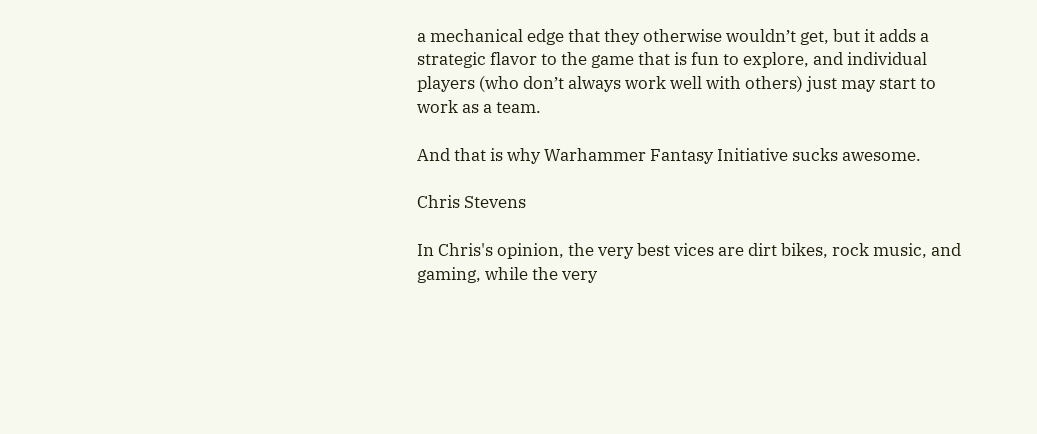a mechanical edge that they otherwise wouldn’t get, but it adds a strategic flavor to the game that is fun to explore, and individual players (who don’t always work well with others) just may start to work as a team.

And that is why Warhammer Fantasy Initiative sucks awesome.

Chris Stevens

In Chris's opinion, the very best vices are dirt bikes, rock music, and gaming, while the very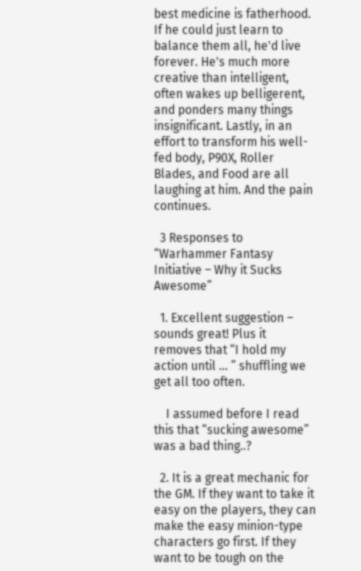best medicine is fatherhood. If he could just learn to balance them all, he'd live forever. He's much more creative than intelligent, often wakes up belligerent, and ponders many things insignificant. Lastly, in an effort to transform his well-fed body, P90X, Roller Blades, and Food are all laughing at him. And the pain continues.

  3 Responses to “Warhammer Fantasy Initiative – Why it Sucks Awesome”

  1. Excellent suggestion – sounds great! Plus it removes that “I hold my action until … ” shuffling we get all too often.

    I assumed before I read this that “sucking awesome” was a bad thing..?

  2. It is a great mechanic for the GM. If they want to take it easy on the players, they can make the easy minion-type characters go first. If they want to be tough on the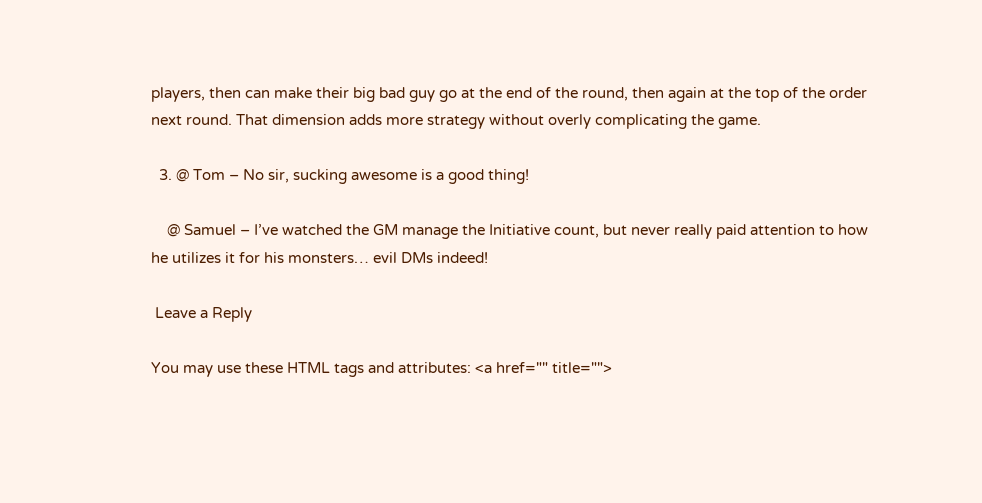players, then can make their big bad guy go at the end of the round, then again at the top of the order next round. That dimension adds more strategy without overly complicating the game.

  3. @ Tom – No sir, sucking awesome is a good thing!

    @ Samuel – I’ve watched the GM manage the Initiative count, but never really paid attention to how he utilizes it for his monsters… evil DMs indeed!

 Leave a Reply

You may use these HTML tags and attributes: <a href="" title="">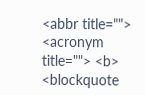<abbr title=""> <acronym title=""> <b> <blockquote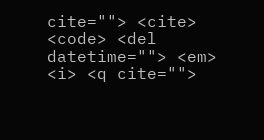cite=""> <cite> <code> <del datetime=""> <em> <i> <q cite="">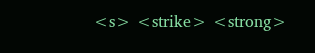<s> <strike> <strong>